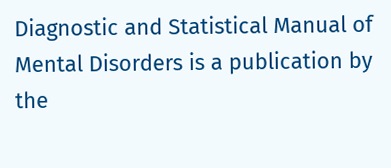Diagnostic and Statistical Manual of Mental Disorders is a publication by the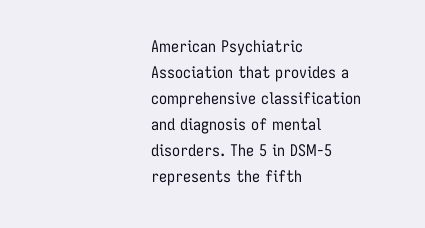American Psychiatric Association that provides a comprehensive classification and diagnosis of mental disorders. The 5 in DSM-5 represents the fifth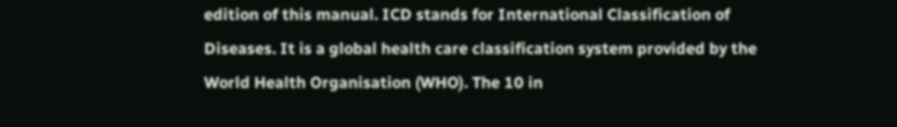edition of this manual. ICD stands for International Classification of Diseases. It is a global health care classification system provided by the World Health Organisation (WHO). The 10 in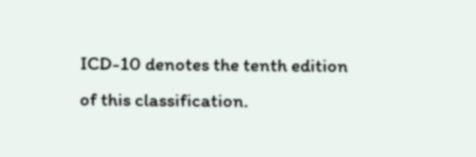ICD-10 denotes the tenth edition of this classification.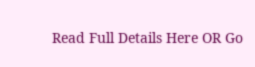Read Full Details Here OR Go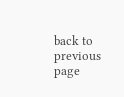back to previous page